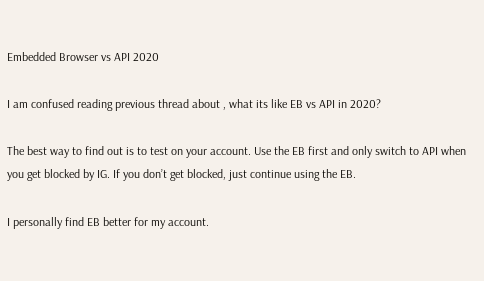Embedded Browser vs API 2020

I am confused reading previous thread about , what its like EB vs API in 2020?

The best way to find out is to test on your account. Use the EB first and only switch to API when you get blocked by IG. If you don’t get blocked, just continue using the EB.

I personally find EB better for my account.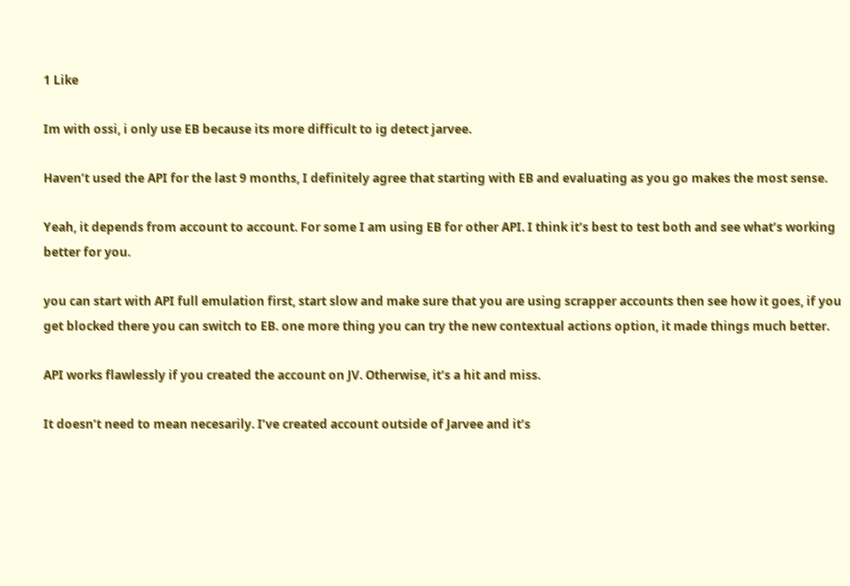1 Like

Im with ossi, i only use EB because its more difficult to ig detect jarvee.

Haven’t used the API for the last 9 months, I definitely agree that starting with EB and evaluating as you go makes the most sense.

Yeah, it depends from account to account. For some I am using EB for other API. I think it’s best to test both and see what’s working better for you.

you can start with API full emulation first, start slow and make sure that you are using scrapper accounts then see how it goes, if you get blocked there you can switch to EB. one more thing you can try the new contextual actions option, it made things much better.

API works flawlessly if you created the account on JV. Otherwise, it’s a hit and miss.

It doesn’t need to mean necesarily. I’ve created account outside of Jarvee and it’s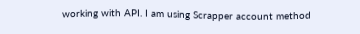working with API. I am using Scrapper account method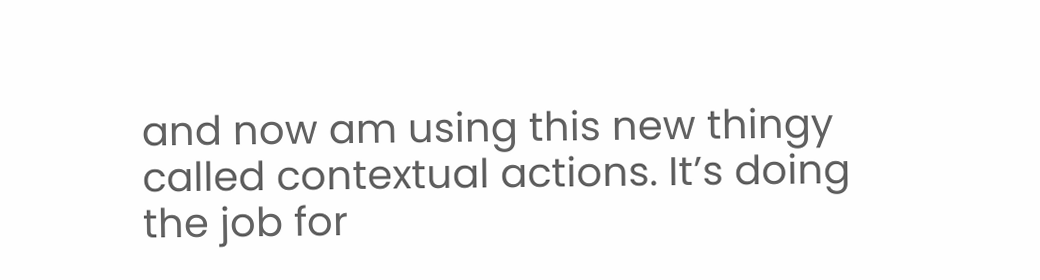and now am using this new thingy called contextual actions. It’s doing the job for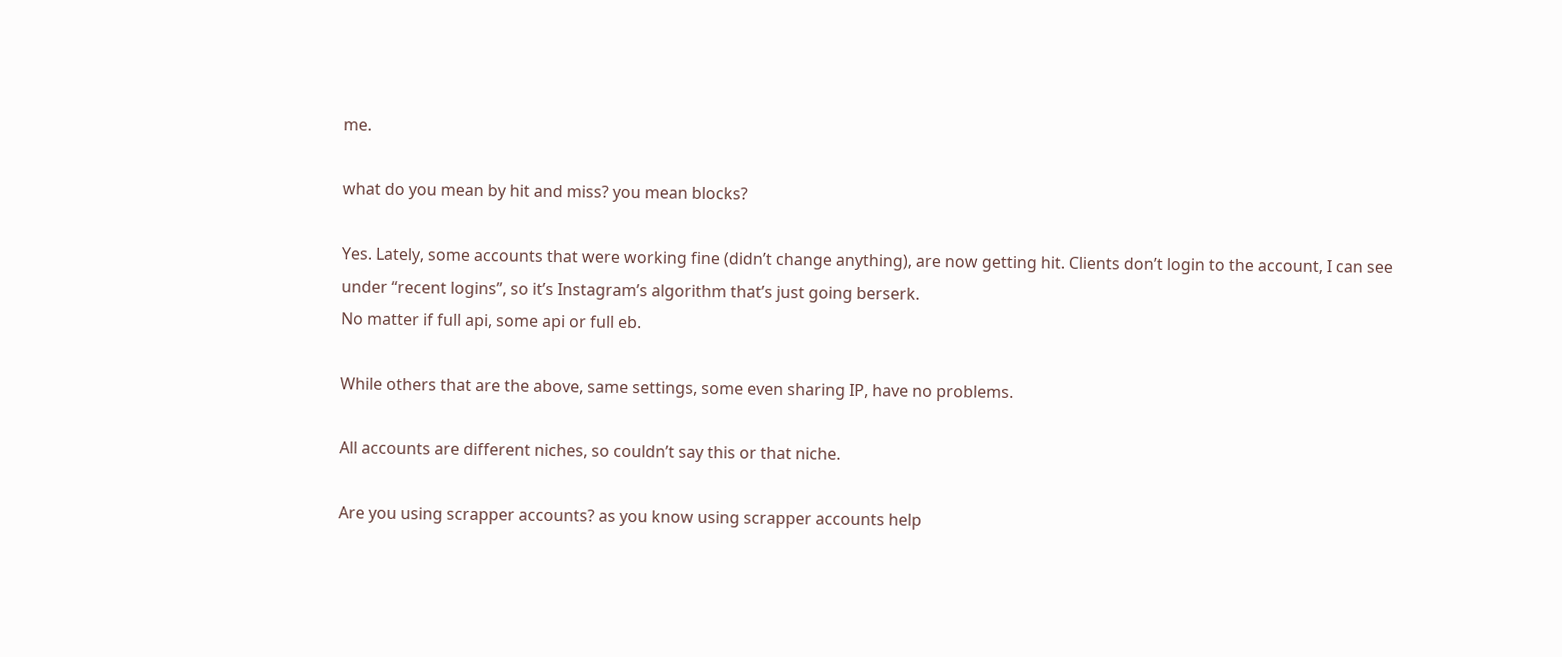me.

what do you mean by hit and miss? you mean blocks?

Yes. Lately, some accounts that were working fine (didn’t change anything), are now getting hit. Clients don’t login to the account, I can see under “recent logins”, so it’s Instagram’s algorithm that’s just going berserk.
No matter if full api, some api or full eb.

While others that are the above, same settings, some even sharing IP, have no problems.

All accounts are different niches, so couldn’t say this or that niche.

Are you using scrapper accounts? as you know using scrapper accounts help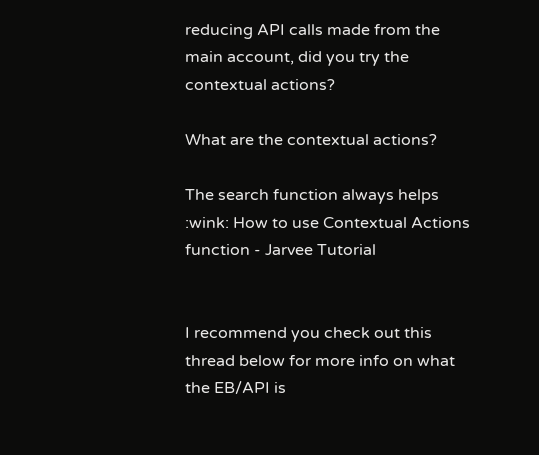reducing API calls made from the main account, did you try the contextual actions?

What are the contextual actions?

The search function always helps :wink: How to use Contextual Actions function - Jarvee Tutorial


I recommend you check out this thread below for more info on what the EB/API is